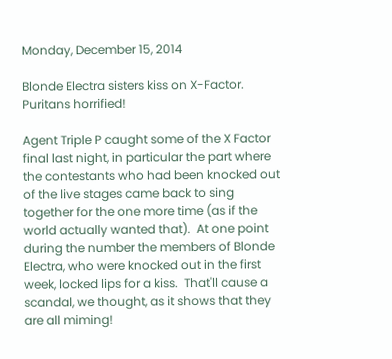Monday, December 15, 2014

Blonde Electra sisters kiss on X-Factor. Puritans horrified!

Agent Triple P caught some of the X Factor final last night, in particular the part where the contestants who had been knocked out of the live stages came back to sing together for the one more time (as if the world actually wanted that).  At one point during the number the members of Blonde Electra, who were knocked out in the first week, locked lips for a kiss.  That'll cause a scandal, we thought, as it shows that they are all miming!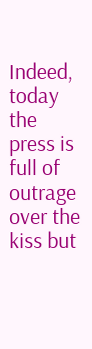Indeed, today the press is full of outrage over the kiss but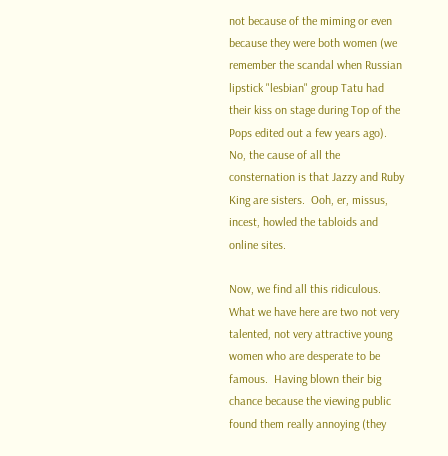not because of the miming or even because they were both women (we remember the scandal when Russian lipstick "lesbian" group Tatu had their kiss on stage during Top of the Pops edited out a few years ago).  No, the cause of all the consternation is that Jazzy and Ruby King are sisters.  Ooh, er, missus, incest, howled the tabloids and online sites.

Now, we find all this ridiculous.  What we have here are two not very talented, not very attractive young women who are desperate to be famous.  Having blown their big chance because the viewing public found them really annoying (they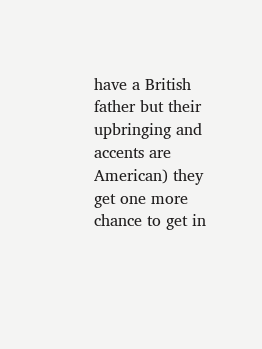have a British father but their upbringing and accents are American) they get one more chance to get in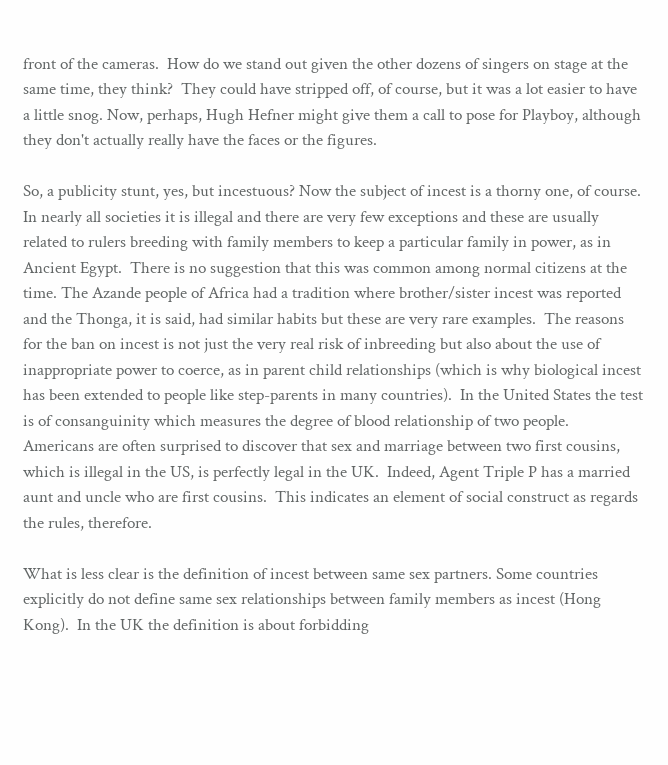front of the cameras.  How do we stand out given the other dozens of singers on stage at the same time, they think?  They could have stripped off, of course, but it was a lot easier to have a little snog. Now, perhaps, Hugh Hefner might give them a call to pose for Playboy, although they don't actually really have the faces or the figures.

So, a publicity stunt, yes, but incestuous? Now the subject of incest is a thorny one, of course.  In nearly all societies it is illegal and there are very few exceptions and these are usually related to rulers breeding with family members to keep a particular family in power, as in Ancient Egypt.  There is no suggestion that this was common among normal citizens at the time. The Azande people of Africa had a tradition where brother/sister incest was reported and the Thonga, it is said, had similar habits but these are very rare examples.  The reasons for the ban on incest is not just the very real risk of inbreeding but also about the use of inappropriate power to coerce, as in parent child relationships (which is why biological incest has been extended to people like step-parents in many countries).  In the United States the test is of consanguinity which measures the degree of blood relationship of two people.  Americans are often surprised to discover that sex and marriage between two first cousins, which is illegal in the US, is perfectly legal in the UK.  Indeed, Agent Triple P has a married aunt and uncle who are first cousins.  This indicates an element of social construct as regards the rules, therefore.

What is less clear is the definition of incest between same sex partners. Some countries explicitly do not define same sex relationships between family members as incest (Hong Kong).  In the UK the definition is about forbidding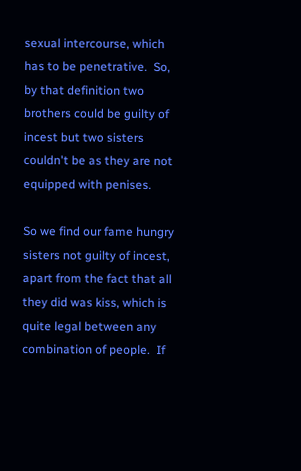sexual intercourse, which has to be penetrative.  So, by that definition two brothers could be guilty of incest but two sisters couldn't be as they are not equipped with penises.

So we find our fame hungry sisters not guilty of incest, apart from the fact that all they did was kiss, which is quite legal between any combination of people.  If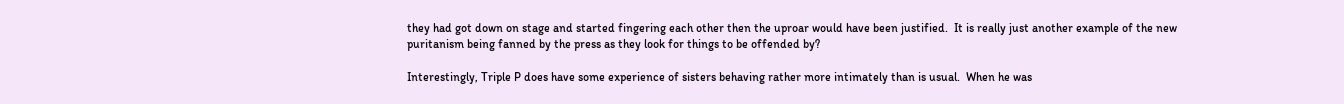they had got down on stage and started fingering each other then the uproar would have been justified.  It is really just another example of the new puritanism being fanned by the press as they look for things to be offended by?

Interestingly, Triple P does have some experience of sisters behaving rather more intimately than is usual.  When he was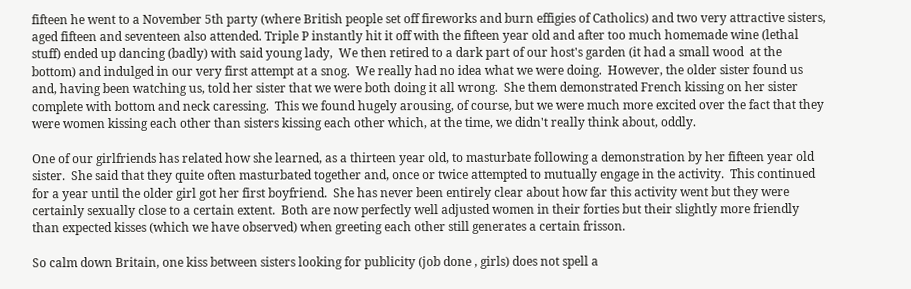fifteen he went to a November 5th party (where British people set off fireworks and burn effigies of Catholics) and two very attractive sisters, aged fifteen and seventeen also attended. Triple P instantly hit it off with the fifteen year old and after too much homemade wine (lethal stuff) ended up dancing (badly) with said young lady,  We then retired to a dark part of our host's garden (it had a small wood  at the bottom) and indulged in our very first attempt at a snog.  We really had no idea what we were doing.  However, the older sister found us and, having been watching us, told her sister that we were both doing it all wrong.  She them demonstrated French kissing on her sister complete with bottom and neck caressing.  This we found hugely arousing, of course, but we were much more excited over the fact that they were women kissing each other than sisters kissing each other which, at the time, we didn't really think about, oddly.

One of our girlfriends has related how she learned, as a thirteen year old, to masturbate following a demonstration by her fifteen year old sister.  She said that they quite often masturbated together and, once or twice attempted to mutually engage in the activity.  This continued for a year until the older girl got her first boyfriend.  She has never been entirely clear about how far this activity went but they were certainly sexually close to a certain extent.  Both are now perfectly well adjusted women in their forties but their slightly more friendly than expected kisses (which we have observed) when greeting each other still generates a certain frisson.

So calm down Britain, one kiss between sisters looking for publicity (job done , girls) does not spell a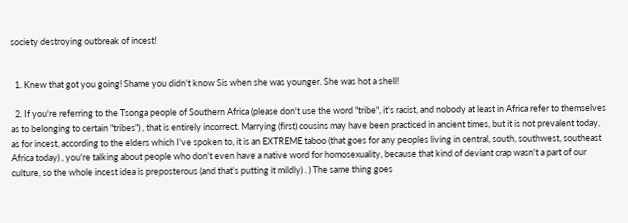society destroying outbreak of incest!


  1. Knew that got you going! Shame you didn't know Sis when she was younger. She was hot a shell!

  2. If you're referring to the Tsonga people of Southern Africa (please don't use the word "tribe", it's racist, and nobody at least in Africa refer to themselves as to belonging to certain "tribes") , that is entirely incorrect. Marrying (first) cousins may have been practiced in ancient times, but it is not prevalent today, as for incest, according to the elders which I've spoken to, it is an EXTREME taboo (that goes for any peoples living in central, south, southwest, southeast Africa today) , you're talking about people who don't even have a native word for homosexuality, because that kind of deviant crap wasn't a part of our culture, so the whole incest idea is preposterous (and that's putting it mildly) . ) The same thing goes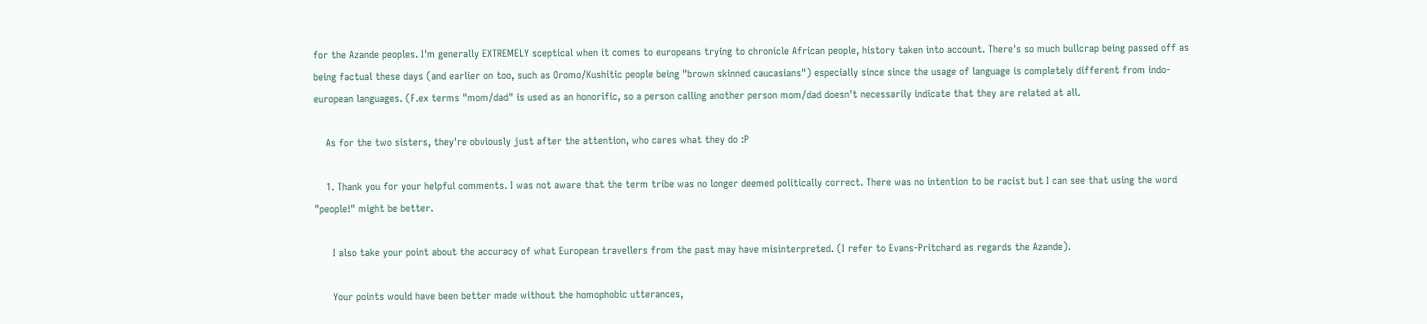for the Azande peoples. I'm generally EXTREMELY sceptical when it comes to europeans trying to chronicle African people, history taken into account. There's so much bullcrap being passed off as being factual these days (and earlier on too, such as Oromo/Kushitic people being "brown skinned caucasians") especially since since the usage of language is completely different from indo-european languages. (F.ex terms "mom/dad" is used as an honorific, so a person calling another person mom/dad doesn't necessarily indicate that they are related at all.

    As for the two sisters, they're obviously just after the attention, who cares what they do :P

    1. Thank you for your helpful comments. I was not aware that the term tribe was no longer deemed politically correct. There was no intention to be racist but I can see that using the word "people!" might be better.

      I also take your point about the accuracy of what European travellers from the past may have misinterpreted. (I refer to Evans-Pritchard as regards the Azande).

      Your points would have been better made without the homophobic utterances,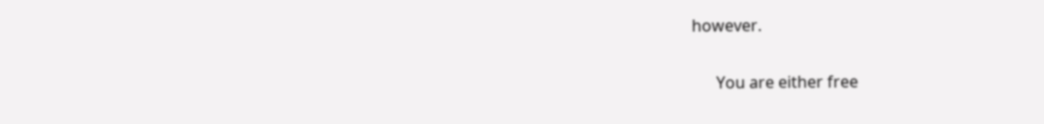however.

      You are either free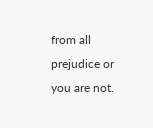from all prejudice or you are not.